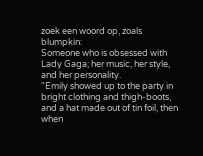zoek een woord op, zoals blumpkin:
Someone who is obsessed with Lady Gaga; her music, her style, and her personality.
"Emily showed up to the party in bright clothing and thigh-boots, and a hat made out of tin foil, then when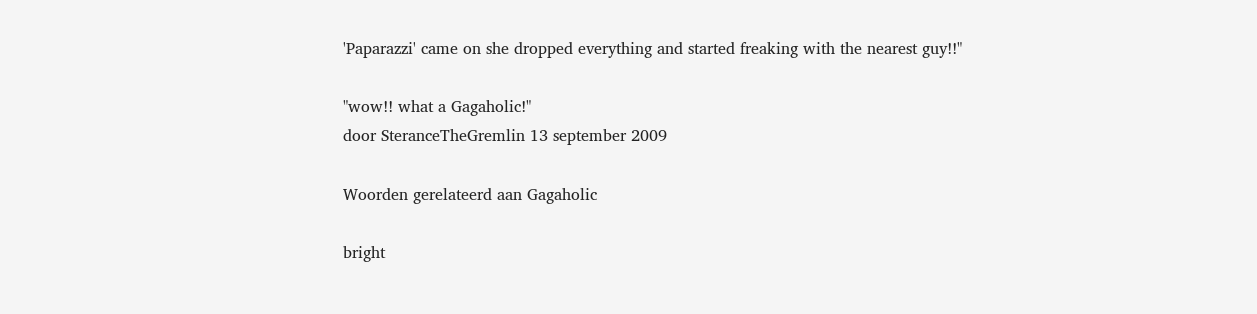'Paparazzi' came on she dropped everything and started freaking with the nearest guy!!"

"wow!! what a Gagaholic!"
door SteranceTheGremlin 13 september 2009

Woorden gerelateerd aan Gagaholic

bright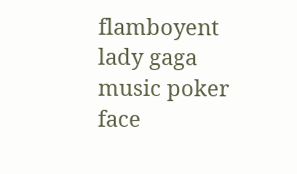flamboyent lady gaga music poker face